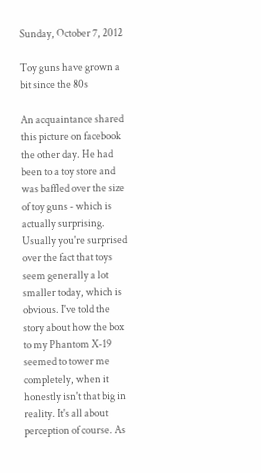Sunday, October 7, 2012

Toy guns have grown a bit since the 80s

An acquaintance shared this picture on facebook the other day. He had been to a toy store and was baffled over the size of toy guns - which is actually surprising. Usually you're surprised over the fact that toys seem generally a lot smaller today, which is obvious. I've told the story about how the box to my Phantom X-19 seemed to tower me completely, when it honestly isn't that big in reality. It's all about perception of course. As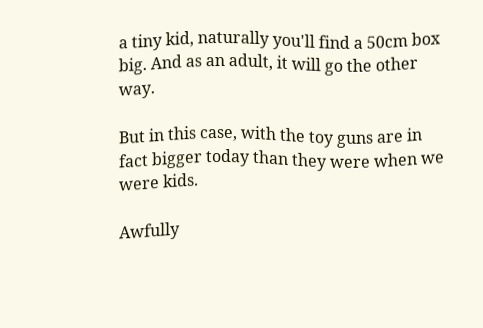a tiny kid, naturally you'll find a 50cm box big. And as an adult, it will go the other way.

But in this case, with the toy guns are in fact bigger today than they were when we were kids.

Awfully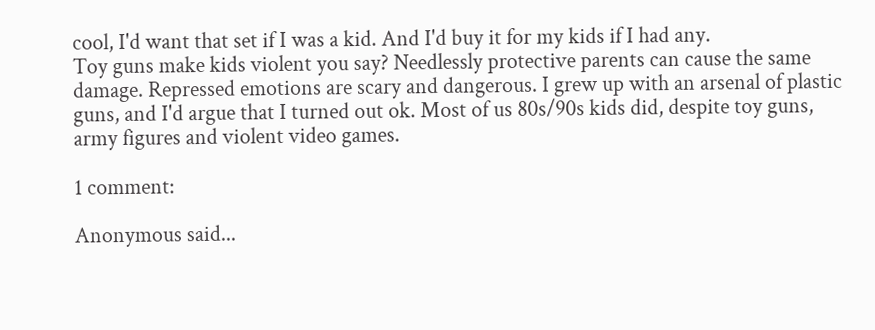cool, I'd want that set if I was a kid. And I'd buy it for my kids if I had any.
Toy guns make kids violent you say? Needlessly protective parents can cause the same damage. Repressed emotions are scary and dangerous. I grew up with an arsenal of plastic guns, and I'd argue that I turned out ok. Most of us 80s/90s kids did, despite toy guns, army figures and violent video games.

1 comment:

Anonymous said...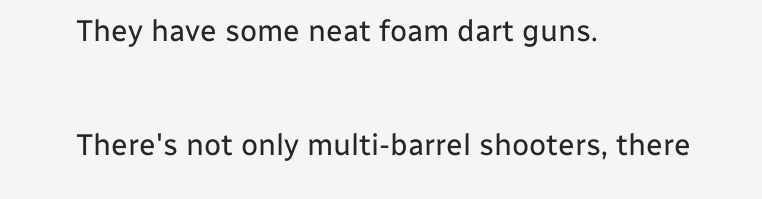They have some neat foam dart guns.

There's not only multi-barrel shooters, there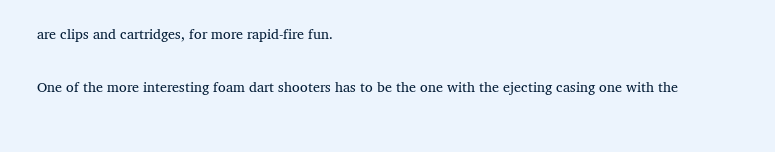are clips and cartridges, for more rapid-fire fun.

One of the more interesting foam dart shooters has to be the one with the ejecting casing one with the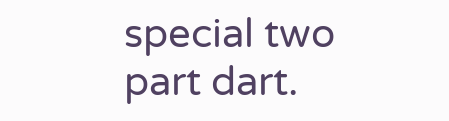special two part dart.